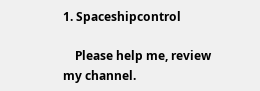1. Spaceshipcontrol

    Please help me, review my channel.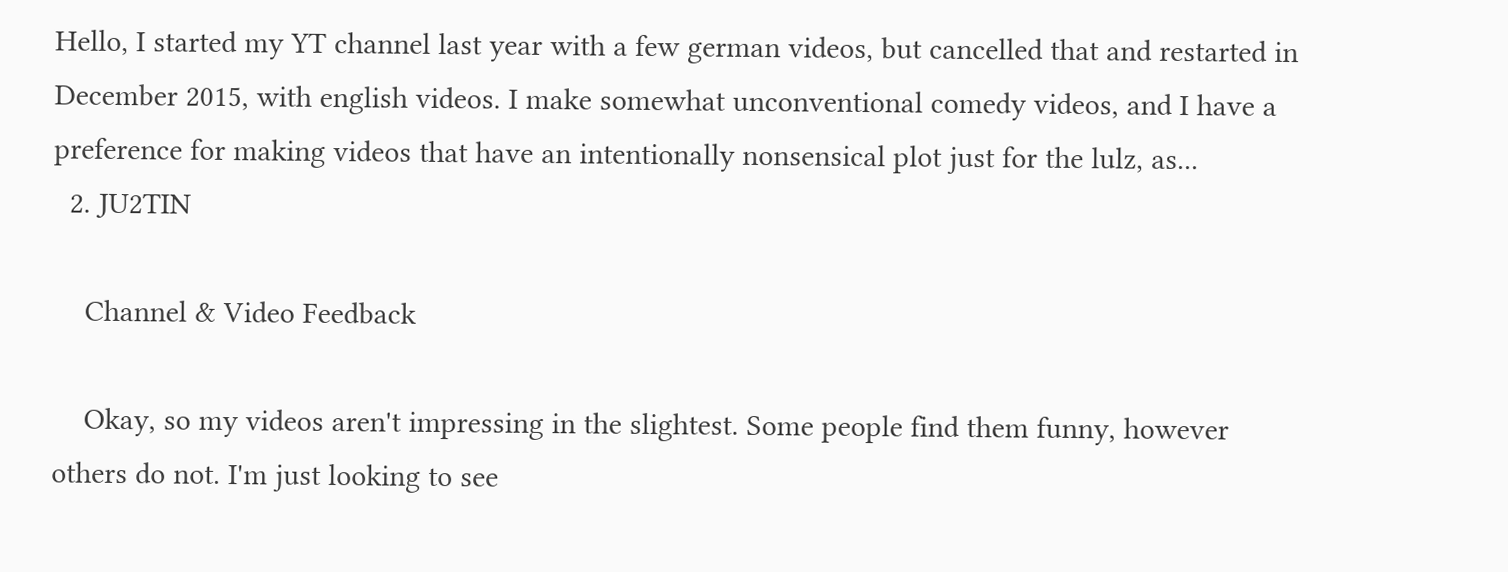Hello, I started my YT channel last year with a few german videos, but cancelled that and restarted in December 2015, with english videos. I make somewhat unconventional comedy videos, and I have a preference for making videos that have an intentionally nonsensical plot just for the lulz, as...
  2. JU2TIN

    Channel & Video Feedback

    Okay, so my videos aren't impressing in the slightest. Some people find them funny, however others do not. I'm just looking to see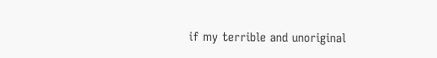if my terrible and unoriginal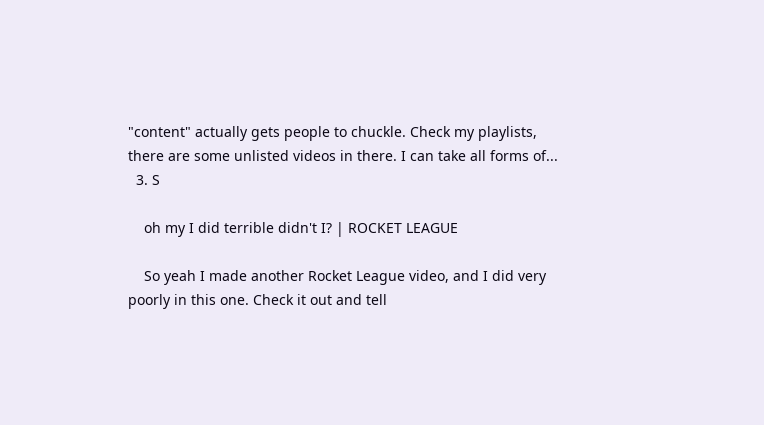"content" actually gets people to chuckle. Check my playlists, there are some unlisted videos in there. I can take all forms of...
  3. S

    oh my I did terrible didn't I? | ROCKET LEAGUE

    So yeah I made another Rocket League video, and I did very poorly in this one. Check it out and tell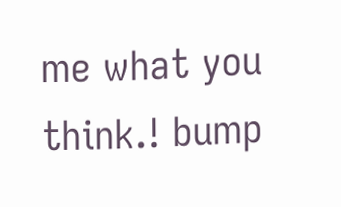me what you think.! bump